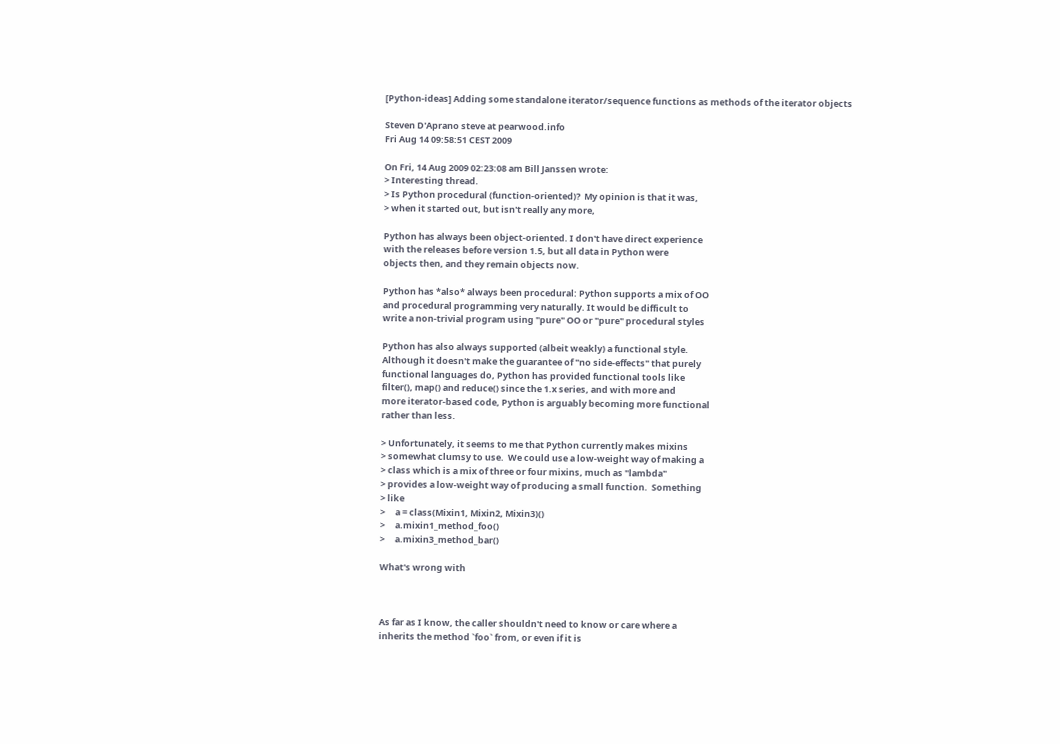[Python-ideas] Adding some standalone iterator/sequence functions as methods of the iterator objects

Steven D'Aprano steve at pearwood.info
Fri Aug 14 09:58:51 CEST 2009

On Fri, 14 Aug 2009 02:23:08 am Bill Janssen wrote:
> Interesting thread.
> Is Python procedural (function-oriented)?  My opinion is that it was,
> when it started out, but isn't really any more,

Python has always been object-oriented. I don't have direct experience
with the releases before version 1.5, but all data in Python were
objects then, and they remain objects now.

Python has *also* always been procedural: Python supports a mix of OO
and procedural programming very naturally. It would be difficult to
write a non-trivial program using "pure" OO or "pure" procedural styles

Python has also always supported (albeit weakly) a functional style.
Although it doesn't make the guarantee of "no side-effects" that purely
functional languages do, Python has provided functional tools like
filter(), map() and reduce() since the 1.x series, and with more and
more iterator-based code, Python is arguably becoming more functional
rather than less.

> Unfortunately, it seems to me that Python currently makes mixins
> somewhat clumsy to use.  We could use a low-weight way of making a
> class which is a mix of three or four mixins, much as "lambda"
> provides a low-weight way of producing a small function.  Something
> like
>     a = class(Mixin1, Mixin2, Mixin3)()
>     a.mixin1_method_foo()
>     a.mixin3_method_bar()

What's wrong with



As far as I know, the caller shouldn't need to know or care where a
inherits the method `foo` from, or even if it is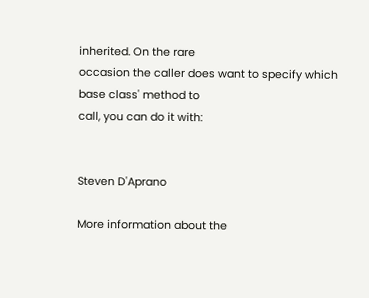inherited. On the rare
occasion the caller does want to specify which base class' method to
call, you can do it with:


Steven D'Aprano

More information about the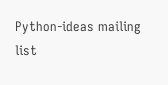Python-ideas mailing list